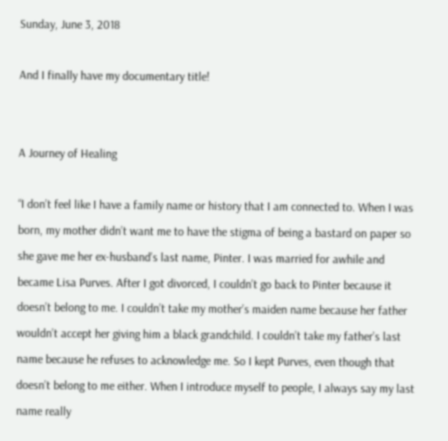Sunday, June 3, 2018

And I finally have my documentary title!


A Journey of Healing

“I don’t feel like I have a family name or history that I am connected to. When I was born, my mother didn’t want me to have the stigma of being a bastard on paper so she gave me her ex-husband’s last name, Pinter. I was married for awhile and became Lisa Purves. After I got divorced, I couldn’t go back to Pinter because it doesn’t belong to me. I couldn’t take my mother’s maiden name because her father wouldn’t accept her giving him a black grandchild. I couldn’t take my father’s last name because he refuses to acknowledge me. So I kept Purves, even though that doesn’t belong to me either. When I introduce myself to people, I always say my last name really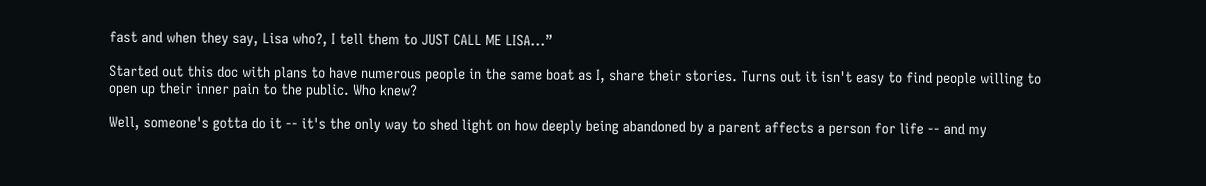fast and when they say, Lisa who?, I tell them to JUST CALL ME LISA...”

Started out this doc with plans to have numerous people in the same boat as I, share their stories. Turns out it isn't easy to find people willing to open up their inner pain to the public. Who knew?

Well, someone's gotta do it -- it's the only way to shed light on how deeply being abandoned by a parent affects a person for life -- and my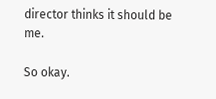director thinks it should be me.

So okay.